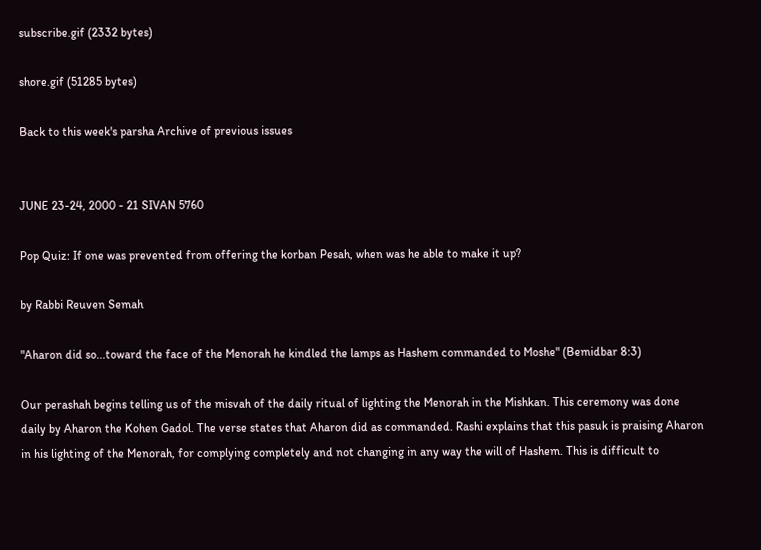subscribe.gif (2332 bytes)

shore.gif (51285 bytes)

Back to this week's parsha Archive of previous issues


JUNE 23-24, 2000 - 21 SIVAN 5760

Pop Quiz: If one was prevented from offering the korban Pesah, when was he able to make it up?

by Rabbi Reuven Semah

"Aharon did so...toward the face of the Menorah he kindled the lamps as Hashem commanded to Moshe" (Bemidbar 8:3)

Our perashah begins telling us of the misvah of the daily ritual of lighting the Menorah in the Mishkan. This ceremony was done daily by Aharon the Kohen Gadol. The verse states that Aharon did as commanded. Rashi explains that this pasuk is praising Aharon in his lighting of the Menorah, for complying completely and not changing in any way the will of Hashem. This is difficult to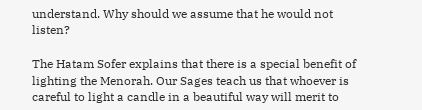understand. Why should we assume that he would not listen?

The Hatam Sofer explains that there is a special benefit of lighting the Menorah. Our Sages teach us that whoever is careful to light a candle in a beautiful way will merit to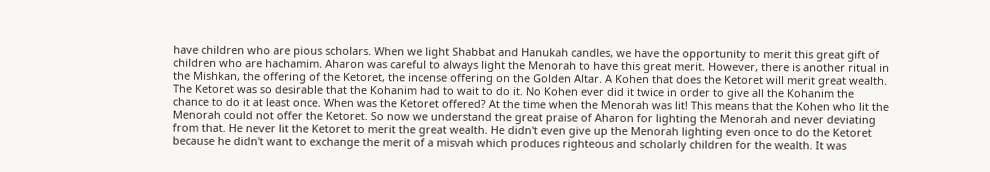have children who are pious scholars. When we light Shabbat and Hanukah candles, we have the opportunity to merit this great gift of children who are hachamim. Aharon was careful to always light the Menorah to have this great merit. However, there is another ritual in the Mishkan, the offering of the Ketoret, the incense offering on the Golden Altar. A Kohen that does the Ketoret will merit great wealth. The Ketoret was so desirable that the Kohanim had to wait to do it. No Kohen ever did it twice in order to give all the Kohanim the chance to do it at least once. When was the Ketoret offered? At the time when the Menorah was lit! This means that the Kohen who lit the Menorah could not offer the Ketoret. So now we understand the great praise of Aharon for lighting the Menorah and never deviating from that. He never lit the Ketoret to merit the great wealth. He didn't even give up the Menorah lighting even once to do the Ketoret because he didn't want to exchange the merit of a misvah which produces righteous and scholarly children for the wealth. It was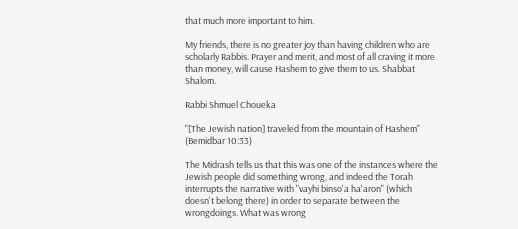that much more important to him.

My friends, there is no greater joy than having children who are scholarly Rabbis. Prayer and merit, and most of all craving it more than money, will cause Hashem to give them to us. Shabbat Shalom.

Rabbi Shmuel Choueka

"[The Jewish nation] traveled from the mountain of Hashem" (Bemidbar 10:33)

The Midrash tells us that this was one of the instances where the Jewish people did something wrong, and indeed the Torah interrupts the narrative with "vayhi binso'a ha'aron" (which doesn't belong there) in order to separate between the wrongdoings. What was wrong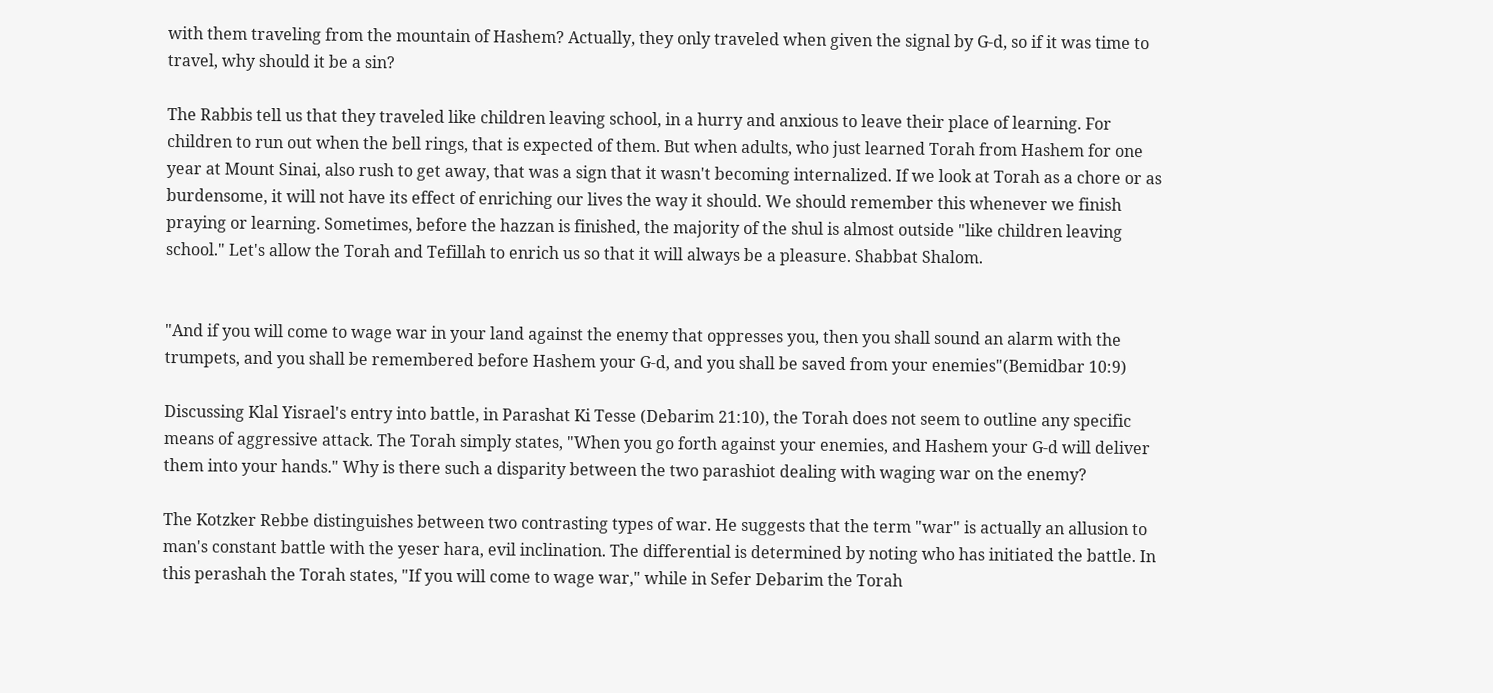with them traveling from the mountain of Hashem? Actually, they only traveled when given the signal by G-d, so if it was time to travel, why should it be a sin?

The Rabbis tell us that they traveled like children leaving school, in a hurry and anxious to leave their place of learning. For children to run out when the bell rings, that is expected of them. But when adults, who just learned Torah from Hashem for one year at Mount Sinai, also rush to get away, that was a sign that it wasn't becoming internalized. If we look at Torah as a chore or as burdensome, it will not have its effect of enriching our lives the way it should. We should remember this whenever we finish praying or learning. Sometimes, before the hazzan is finished, the majority of the shul is almost outside "like children leaving school." Let's allow the Torah and Tefillah to enrich us so that it will always be a pleasure. Shabbat Shalom.


"And if you will come to wage war in your land against the enemy that oppresses you, then you shall sound an alarm with the trumpets, and you shall be remembered before Hashem your G-d, and you shall be saved from your enemies"(Bemidbar 10:9)

Discussing Klal Yisrael's entry into battle, in Parashat Ki Tesse (Debarim 21:10), the Torah does not seem to outline any specific means of aggressive attack. The Torah simply states, "When you go forth against your enemies, and Hashem your G-d will deliver them into your hands." Why is there such a disparity between the two parashiot dealing with waging war on the enemy?

The Kotzker Rebbe distinguishes between two contrasting types of war. He suggests that the term "war" is actually an allusion to man's constant battle with the yeser hara, evil inclination. The differential is determined by noting who has initiated the battle. In this perashah the Torah states, "If you will come to wage war," while in Sefer Debarim the Torah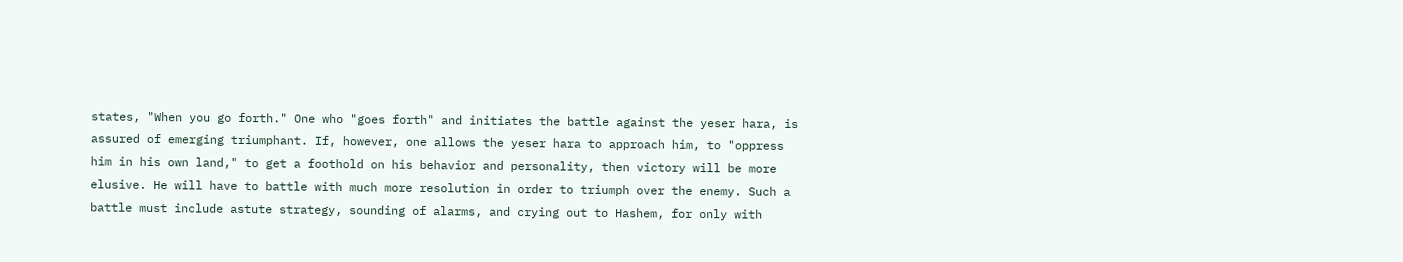states, "When you go forth." One who "goes forth" and initiates the battle against the yeser hara, is assured of emerging triumphant. If, however, one allows the yeser hara to approach him, to "oppress him in his own land," to get a foothold on his behavior and personality, then victory will be more elusive. He will have to battle with much more resolution in order to triumph over the enemy. Such a battle must include astute strategy, sounding of alarms, and crying out to Hashem, for only with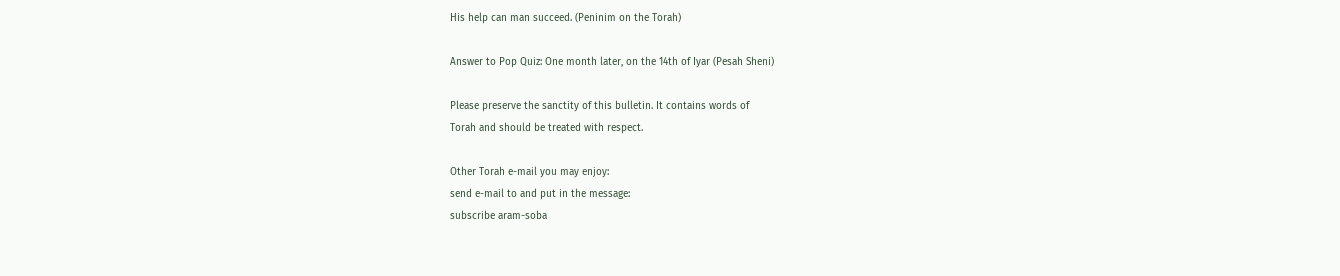His help can man succeed. (Peninim on the Torah)

Answer to Pop Quiz: One month later, on the 14th of Iyar (Pesah Sheni)

Please preserve the sanctity of this bulletin. It contains words of
Torah and should be treated with respect.

Other Torah e-mail you may enjoy:
send e-mail to and put in the message:
subscribe aram-soba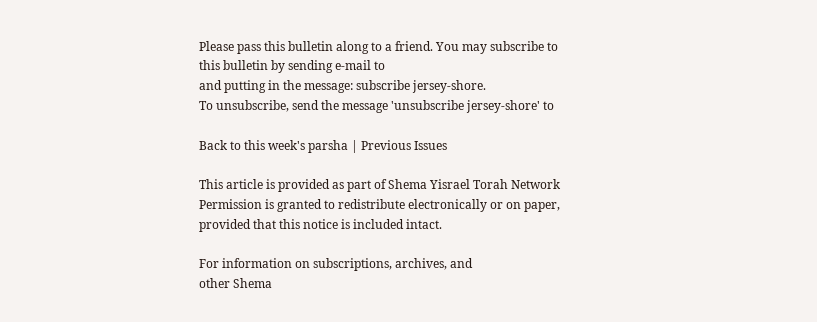Please pass this bulletin along to a friend. You may subscribe to
this bulletin by sending e-mail to
and putting in the message: subscribe jersey-shore.
To unsubscribe, send the message 'unsubscribe jersey-shore' to

Back to this week's parsha | Previous Issues

This article is provided as part of Shema Yisrael Torah Network
Permission is granted to redistribute electronically or on paper,
provided that this notice is included intact.

For information on subscriptions, archives, and
other Shema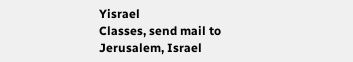Yisrael
Classes, send mail to
Jerusalem, Israel